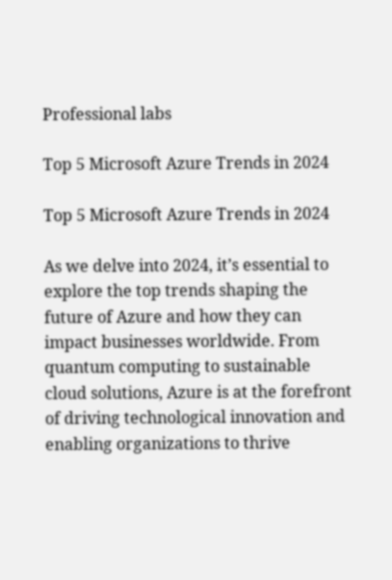Professional labs

Top 5 Microsoft Azure Trends in 2024

Top 5 Microsoft Azure Trends in 2024

As we delve into 2024, it’s essential to explore the top trends shaping the future of Azure and how they can impact businesses worldwide. From quantum computing to sustainable cloud solutions, Azure is at the forefront of driving technological innovation and enabling organizations to thrive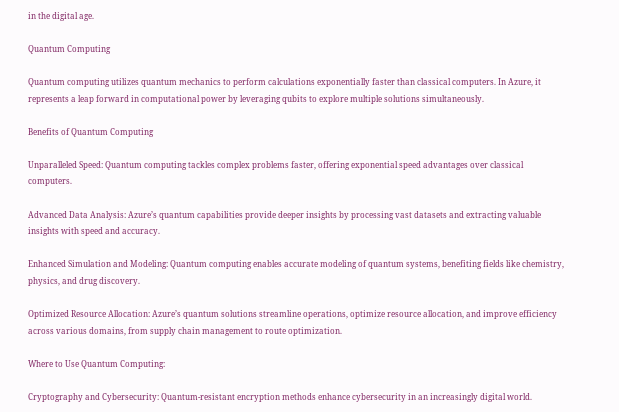in the digital age.

Quantum Computing

Quantum computing utilizes quantum mechanics to perform calculations exponentially faster than classical computers. In Azure, it represents a leap forward in computational power by leveraging qubits to explore multiple solutions simultaneously.

Benefits of Quantum Computing

Unparalleled Speed: Quantum computing tackles complex problems faster, offering exponential speed advantages over classical computers.

Advanced Data Analysis: Azure’s quantum capabilities provide deeper insights by processing vast datasets and extracting valuable insights with speed and accuracy.

Enhanced Simulation and Modeling: Quantum computing enables accurate modeling of quantum systems, benefiting fields like chemistry, physics, and drug discovery.

Optimized Resource Allocation: Azure’s quantum solutions streamline operations, optimize resource allocation, and improve efficiency across various domains, from supply chain management to route optimization.

Where to Use Quantum Computing:

Cryptography and Cybersecurity: Quantum-resistant encryption methods enhance cybersecurity in an increasingly digital world.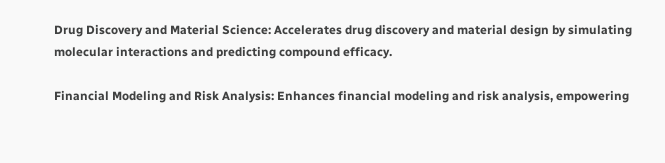Drug Discovery and Material Science: Accelerates drug discovery and material design by simulating molecular interactions and predicting compound efficacy.

Financial Modeling and Risk Analysis: Enhances financial modeling and risk analysis, empowering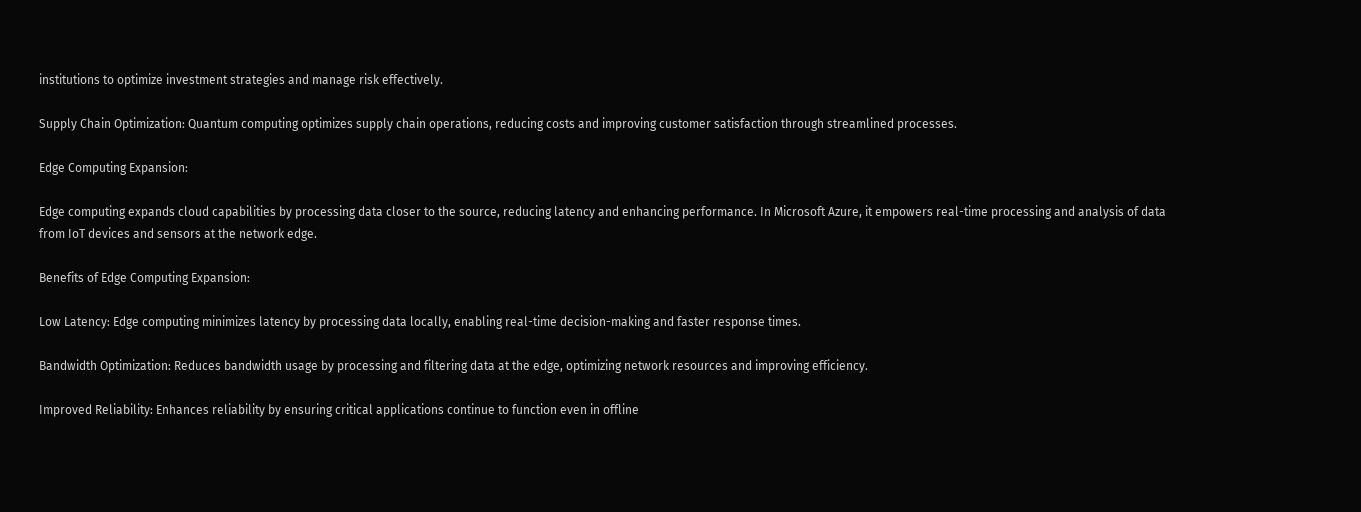institutions to optimize investment strategies and manage risk effectively.

Supply Chain Optimization: Quantum computing optimizes supply chain operations, reducing costs and improving customer satisfaction through streamlined processes.

Edge Computing Expansion:

Edge computing expands cloud capabilities by processing data closer to the source, reducing latency and enhancing performance. In Microsoft Azure, it empowers real-time processing and analysis of data from IoT devices and sensors at the network edge.

Benefits of Edge Computing Expansion:

Low Latency: Edge computing minimizes latency by processing data locally, enabling real-time decision-making and faster response times.

Bandwidth Optimization: Reduces bandwidth usage by processing and filtering data at the edge, optimizing network resources and improving efficiency.

Improved Reliability: Enhances reliability by ensuring critical applications continue to function even in offline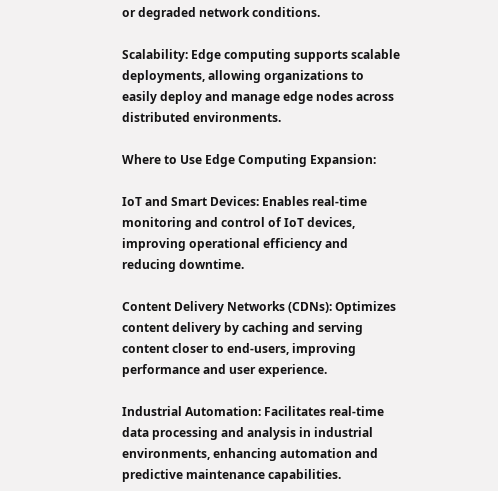or degraded network conditions.

Scalability: Edge computing supports scalable deployments, allowing organizations to easily deploy and manage edge nodes across distributed environments.

Where to Use Edge Computing Expansion:

IoT and Smart Devices: Enables real-time monitoring and control of IoT devices, improving operational efficiency and reducing downtime.

Content Delivery Networks (CDNs): Optimizes content delivery by caching and serving content closer to end-users, improving performance and user experience.

Industrial Automation: Facilitates real-time data processing and analysis in industrial environments, enhancing automation and predictive maintenance capabilities.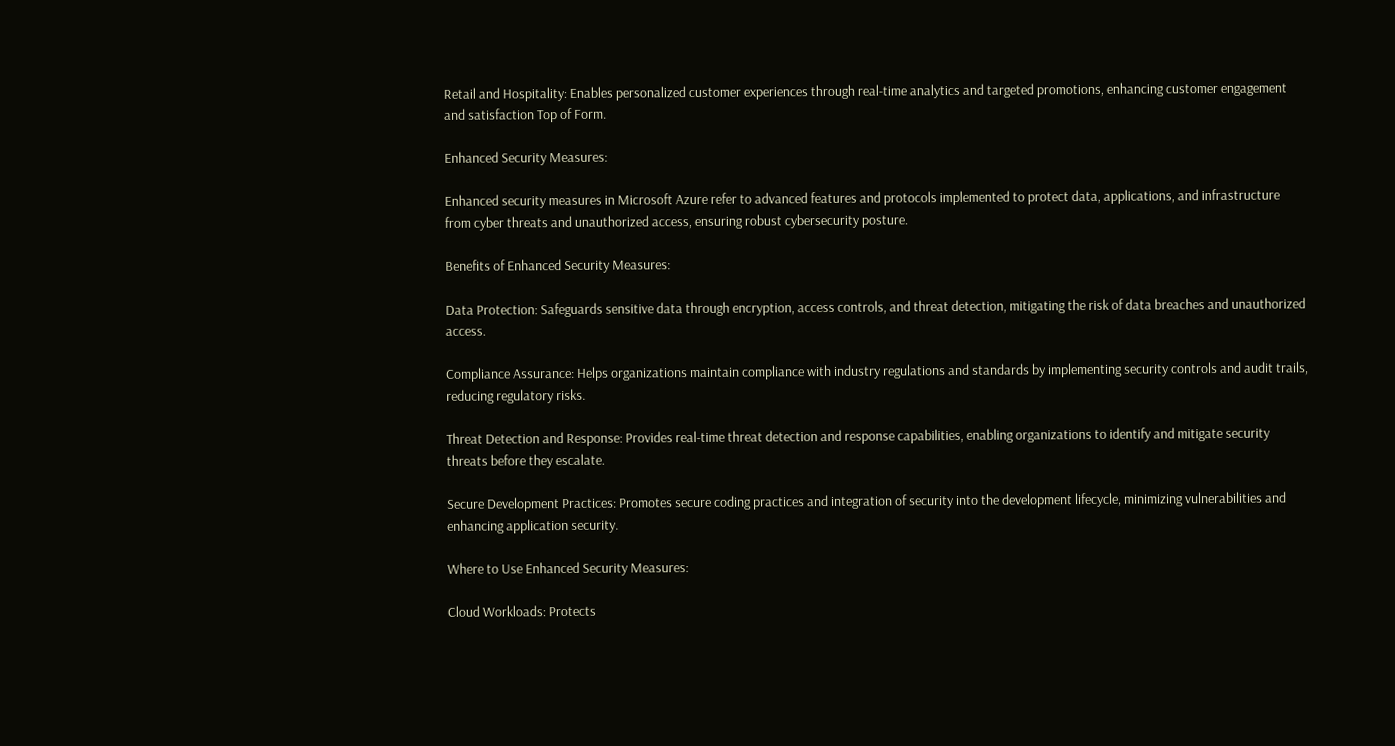Retail and Hospitality: Enables personalized customer experiences through real-time analytics and targeted promotions, enhancing customer engagement and satisfaction Top of Form.

Enhanced Security Measures:

Enhanced security measures in Microsoft Azure refer to advanced features and protocols implemented to protect data, applications, and infrastructure from cyber threats and unauthorized access, ensuring robust cybersecurity posture.

Benefits of Enhanced Security Measures:

Data Protection: Safeguards sensitive data through encryption, access controls, and threat detection, mitigating the risk of data breaches and unauthorized access.

Compliance Assurance: Helps organizations maintain compliance with industry regulations and standards by implementing security controls and audit trails, reducing regulatory risks.

Threat Detection and Response: Provides real-time threat detection and response capabilities, enabling organizations to identify and mitigate security threats before they escalate.

Secure Development Practices: Promotes secure coding practices and integration of security into the development lifecycle, minimizing vulnerabilities and enhancing application security.

Where to Use Enhanced Security Measures:

Cloud Workloads: Protects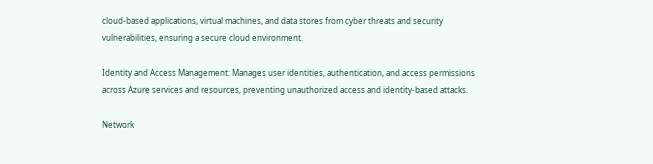cloud-based applications, virtual machines, and data stores from cyber threats and security vulnerabilities, ensuring a secure cloud environment.

Identity and Access Management: Manages user identities, authentication, and access permissions across Azure services and resources, preventing unauthorized access and identity-based attacks.

Network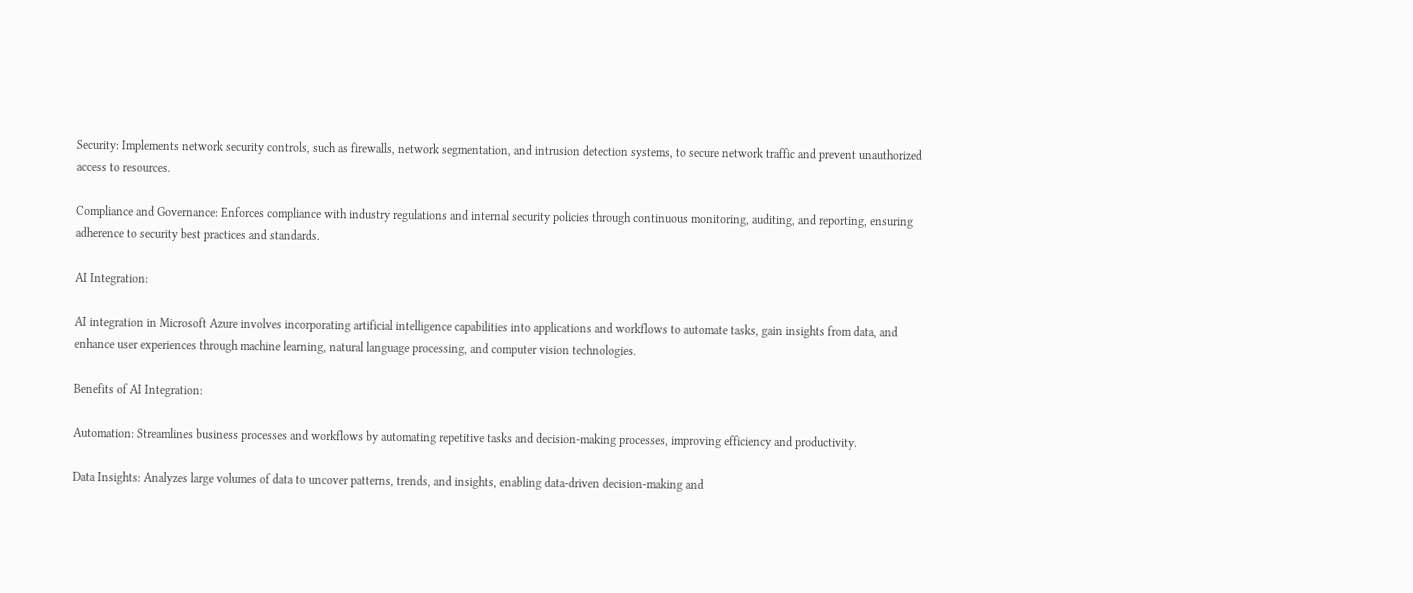Security: Implements network security controls, such as firewalls, network segmentation, and intrusion detection systems, to secure network traffic and prevent unauthorized access to resources.

Compliance and Governance: Enforces compliance with industry regulations and internal security policies through continuous monitoring, auditing, and reporting, ensuring adherence to security best practices and standards.

AI Integration:

AI integration in Microsoft Azure involves incorporating artificial intelligence capabilities into applications and workflows to automate tasks, gain insights from data, and enhance user experiences through machine learning, natural language processing, and computer vision technologies.

Benefits of AI Integration:

Automation: Streamlines business processes and workflows by automating repetitive tasks and decision-making processes, improving efficiency and productivity.

Data Insights: Analyzes large volumes of data to uncover patterns, trends, and insights, enabling data-driven decision-making and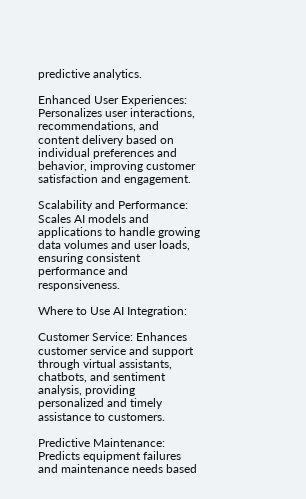predictive analytics.

Enhanced User Experiences: Personalizes user interactions, recommendations, and content delivery based on individual preferences and behavior, improving customer satisfaction and engagement.

Scalability and Performance: Scales AI models and applications to handle growing data volumes and user loads, ensuring consistent performance and responsiveness.

Where to Use AI Integration:

Customer Service: Enhances customer service and support through virtual assistants, chatbots, and sentiment analysis, providing personalized and timely assistance to customers.

Predictive Maintenance: Predicts equipment failures and maintenance needs based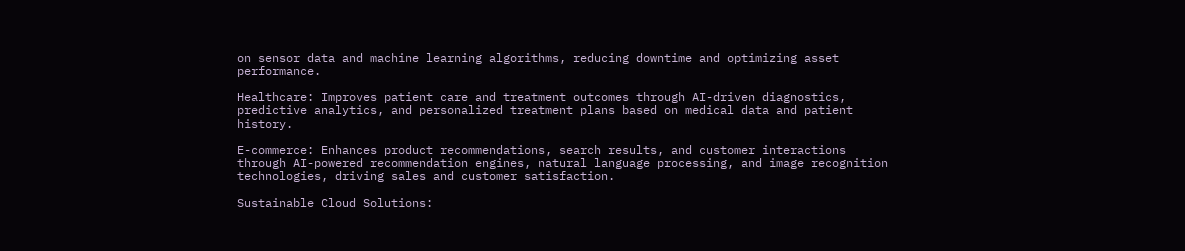on sensor data and machine learning algorithms, reducing downtime and optimizing asset performance.

Healthcare: Improves patient care and treatment outcomes through AI-driven diagnostics, predictive analytics, and personalized treatment plans based on medical data and patient history.

E-commerce: Enhances product recommendations, search results, and customer interactions through AI-powered recommendation engines, natural language processing, and image recognition technologies, driving sales and customer satisfaction.

Sustainable Cloud Solutions: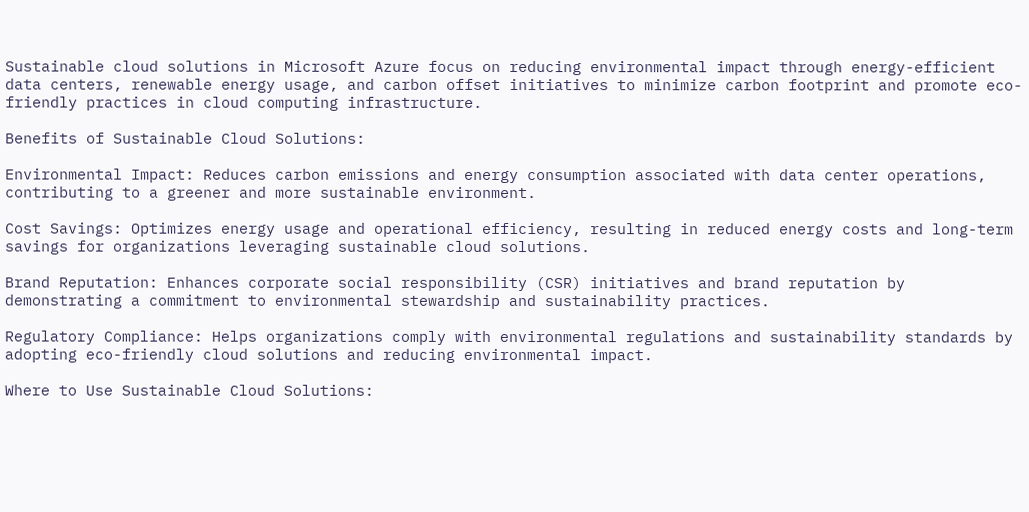Sustainable cloud solutions in Microsoft Azure focus on reducing environmental impact through energy-efficient data centers, renewable energy usage, and carbon offset initiatives to minimize carbon footprint and promote eco-friendly practices in cloud computing infrastructure.

Benefits of Sustainable Cloud Solutions:

Environmental Impact: Reduces carbon emissions and energy consumption associated with data center operations, contributing to a greener and more sustainable environment.

Cost Savings: Optimizes energy usage and operational efficiency, resulting in reduced energy costs and long-term savings for organizations leveraging sustainable cloud solutions.

Brand Reputation: Enhances corporate social responsibility (CSR) initiatives and brand reputation by demonstrating a commitment to environmental stewardship and sustainability practices.

Regulatory Compliance: Helps organizations comply with environmental regulations and sustainability standards by adopting eco-friendly cloud solutions and reducing environmental impact.

Where to Use Sustainable Cloud Solutions: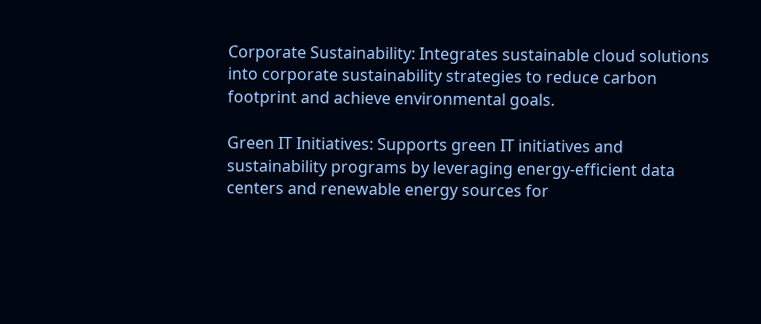Corporate Sustainability: Integrates sustainable cloud solutions into corporate sustainability strategies to reduce carbon footprint and achieve environmental goals.

Green IT Initiatives: Supports green IT initiatives and sustainability programs by leveraging energy-efficient data centers and renewable energy sources for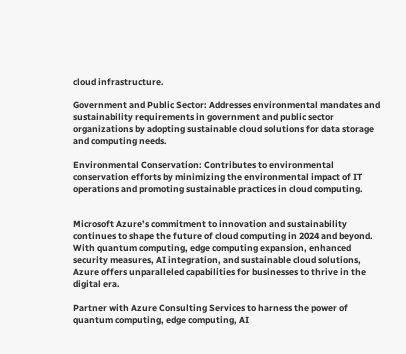cloud infrastructure.

Government and Public Sector: Addresses environmental mandates and sustainability requirements in government and public sector organizations by adopting sustainable cloud solutions for data storage and computing needs.

Environmental Conservation: Contributes to environmental conservation efforts by minimizing the environmental impact of IT operations and promoting sustainable practices in cloud computing.


Microsoft Azure’s commitment to innovation and sustainability continues to shape the future of cloud computing in 2024 and beyond. With quantum computing, edge computing expansion, enhanced security measures, AI integration, and sustainable cloud solutions, Azure offers unparalleled capabilities for businesses to thrive in the digital era.

Partner with Azure Consulting Services to harness the power of quantum computing, edge computing, AI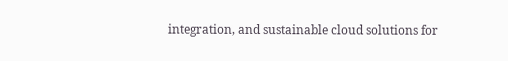integration, and sustainable cloud solutions for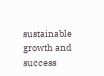sustainable growth and success